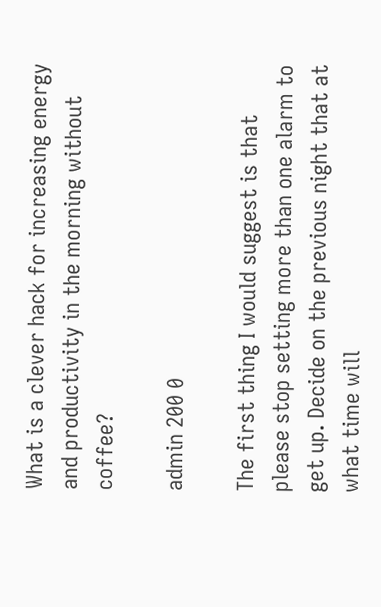What is a clever hack for increasing energy and productivity in the morning without coffee?

admin 200 0

The first thing I would suggest is that please stop setting more than one alarm to get up. Decide on the previous night that at what time will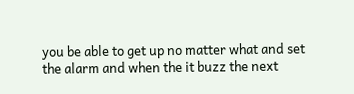you be able to get up no matter what and set the alarm and when the it buzz the next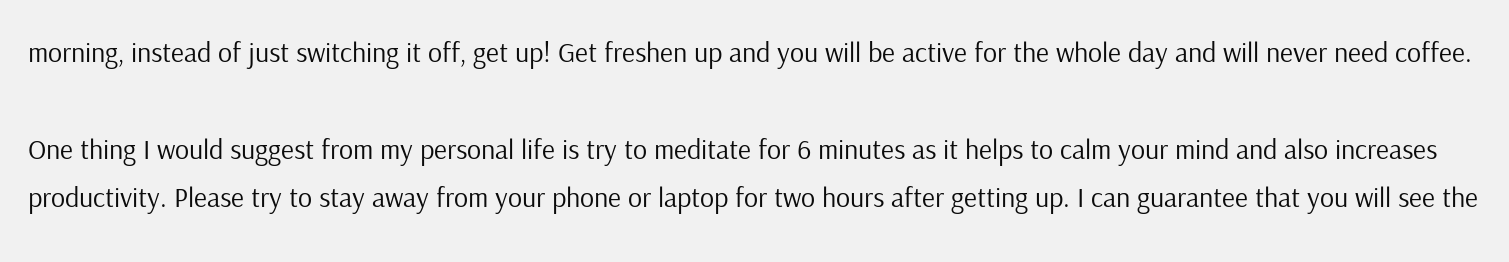morning, instead of just switching it off, get up! Get freshen up and you will be active for the whole day and will never need coffee.

One thing I would suggest from my personal life is try to meditate for 6 minutes as it helps to calm your mind and also increases productivity. Please try to stay away from your phone or laptop for two hours after getting up. I can guarantee that you will see the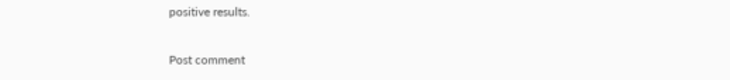positive results.

Post comment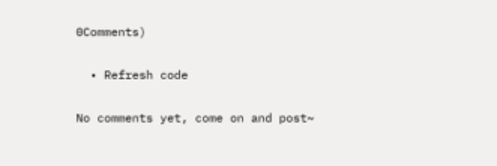0Comments)

  • Refresh code

No comments yet, come on and post~